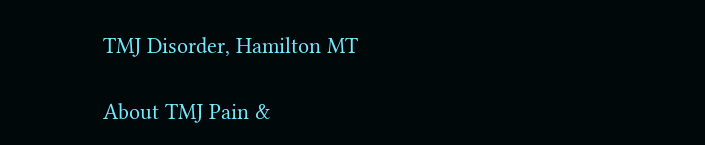TMJ Disorder, Hamilton MT

About TMJ Pain &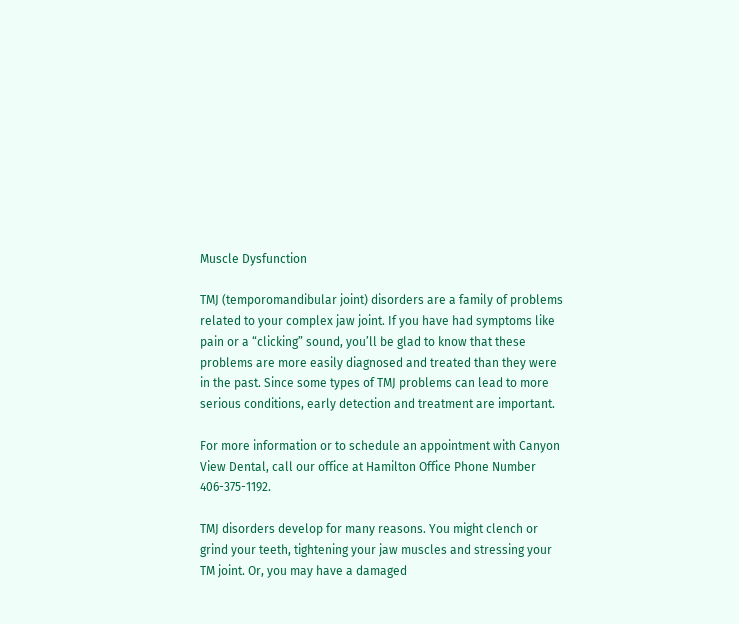Muscle Dysfunction

TMJ (temporomandibular joint) disorders are a family of problems related to your complex jaw joint. If you have had symptoms like pain or a “clicking” sound, you’ll be glad to know that these problems are more easily diagnosed and treated than they were in the past. Since some types of TMJ problems can lead to more serious conditions, early detection and treatment are important.

For more information or to schedule an appointment with Canyon View Dental, call our office at Hamilton Office Phone Number 406-375-1192.

TMJ disorders develop for many reasons. You might clench or grind your teeth, tightening your jaw muscles and stressing your TM joint. Or, you may have a damaged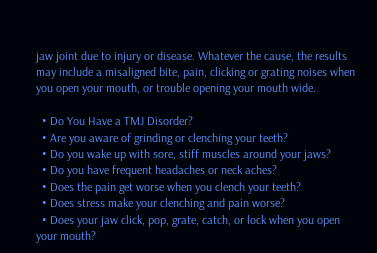jaw joint due to injury or disease. Whatever the cause, the results may include a misaligned bite, pain, clicking or grating noises when you open your mouth, or trouble opening your mouth wide.

  • Do You Have a TMJ Disorder?
  • Are you aware of grinding or clenching your teeth?
  • Do you wake up with sore, stiff muscles around your jaws?
  • Do you have frequent headaches or neck aches?
  • Does the pain get worse when you clench your teeth?
  • Does stress make your clenching and pain worse?
  • Does your jaw click, pop, grate, catch, or lock when you open your mouth?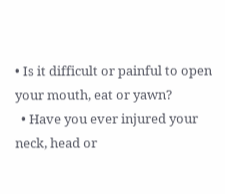• Is it difficult or painful to open your mouth, eat or yawn?
  • Have you ever injured your neck, head or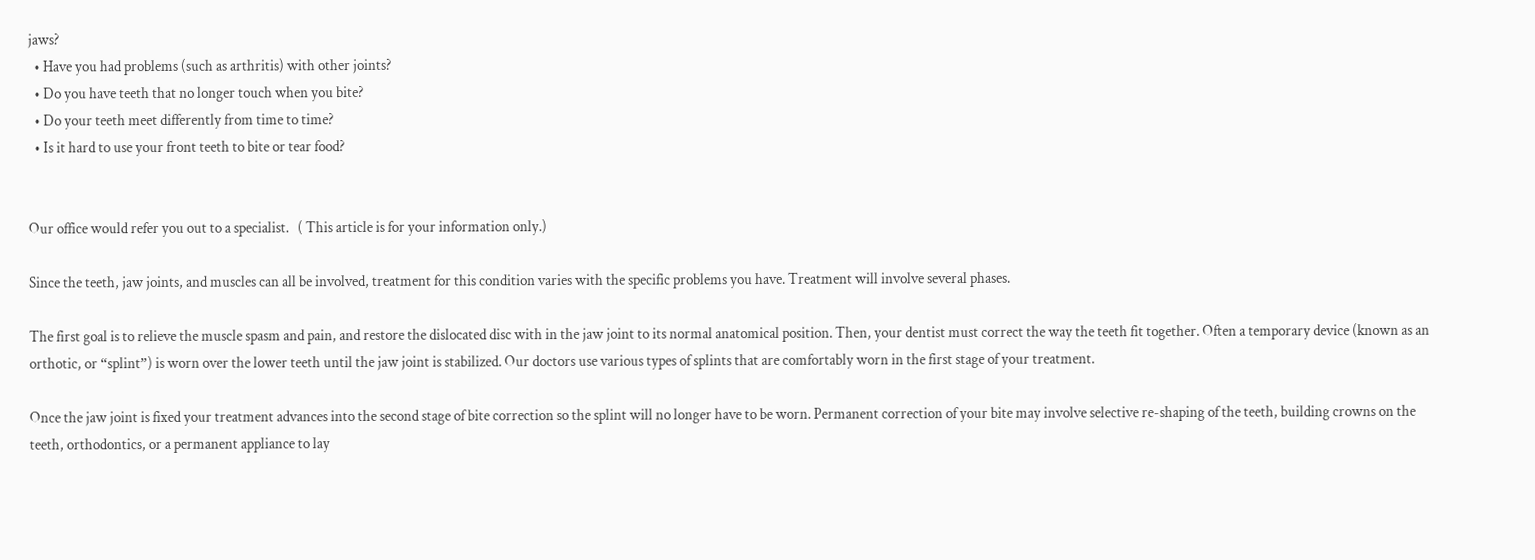jaws?
  • Have you had problems (such as arthritis) with other joints?
  • Do you have teeth that no longer touch when you bite?
  • Do your teeth meet differently from time to time?
  • Is it hard to use your front teeth to bite or tear food?


Our office would refer you out to a specialist.   ( This article is for your information only.)

Since the teeth, jaw joints, and muscles can all be involved, treatment for this condition varies with the specific problems you have. Treatment will involve several phases.

The first goal is to relieve the muscle spasm and pain, and restore the dislocated disc with in the jaw joint to its normal anatomical position. Then, your dentist must correct the way the teeth fit together. Often a temporary device (known as an orthotic, or “splint”) is worn over the lower teeth until the jaw joint is stabilized. Our doctors use various types of splints that are comfortably worn in the first stage of your treatment.

Once the jaw joint is fixed your treatment advances into the second stage of bite correction so the splint will no longer have to be worn. Permanent correction of your bite may involve selective re-shaping of the teeth, building crowns on the teeth, orthodontics, or a permanent appliance to lay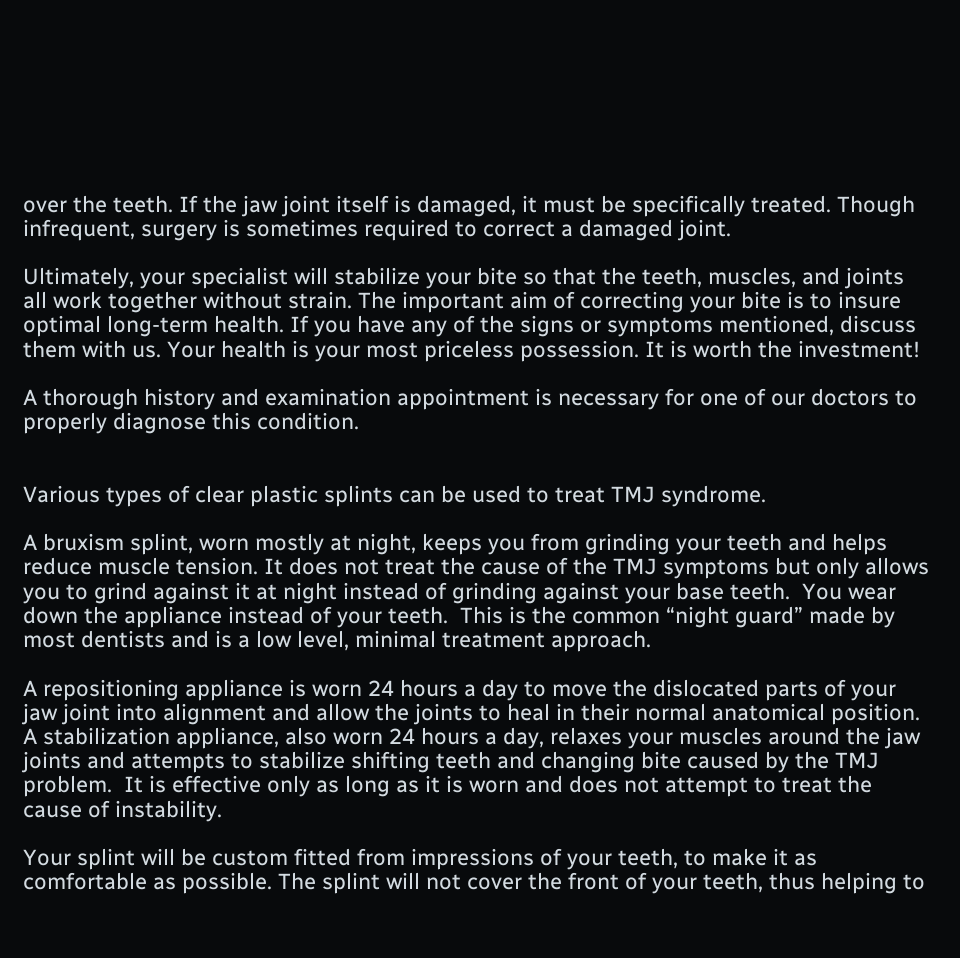over the teeth. If the jaw joint itself is damaged, it must be specifically treated. Though infrequent, surgery is sometimes required to correct a damaged joint.

Ultimately, your specialist will stabilize your bite so that the teeth, muscles, and joints all work together without strain. The important aim of correcting your bite is to insure optimal long-term health. If you have any of the signs or symptoms mentioned, discuss them with us. Your health is your most priceless possession. It is worth the investment!

A thorough history and examination appointment is necessary for one of our doctors to properly diagnose this condition.


Various types of clear plastic splints can be used to treat TMJ syndrome.

A bruxism splint, worn mostly at night, keeps you from grinding your teeth and helps reduce muscle tension. It does not treat the cause of the TMJ symptoms but only allows you to grind against it at night instead of grinding against your base teeth.  You wear down the appliance instead of your teeth.  This is the common “night guard” made by most dentists and is a low level, minimal treatment approach.

A repositioning appliance is worn 24 hours a day to move the dislocated parts of your jaw joint into alignment and allow the joints to heal in their normal anatomical position. A stabilization appliance, also worn 24 hours a day, relaxes your muscles around the jaw joints and attempts to stabilize shifting teeth and changing bite caused by the TMJ problem.  It is effective only as long as it is worn and does not attempt to treat the cause of instability.

Your splint will be custom fitted from impressions of your teeth, to make it as comfortable as possible. The splint will not cover the front of your teeth, thus helping to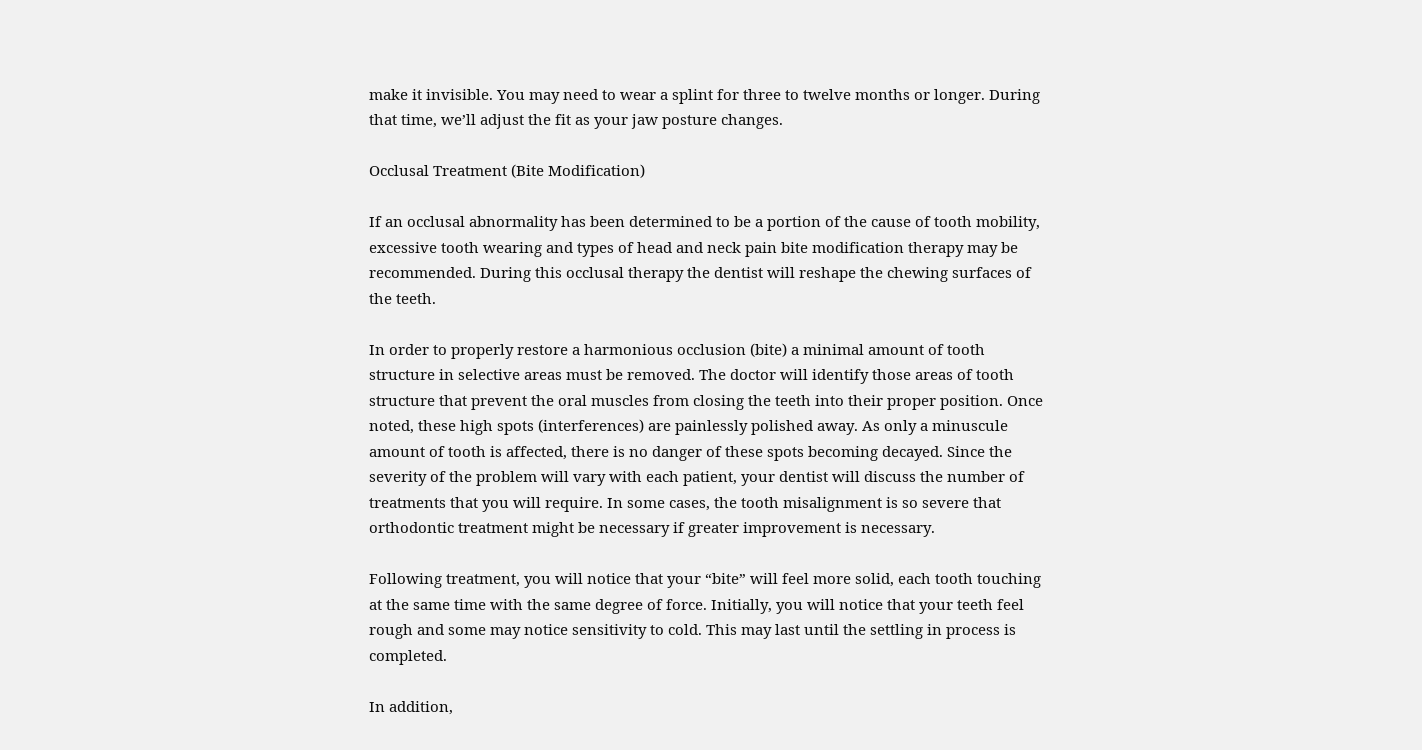make it invisible. You may need to wear a splint for three to twelve months or longer. During that time, we’ll adjust the fit as your jaw posture changes.

Occlusal Treatment (Bite Modification)

If an occlusal abnormality has been determined to be a portion of the cause of tooth mobility, excessive tooth wearing and types of head and neck pain bite modification therapy may be recommended. During this occlusal therapy the dentist will reshape the chewing surfaces of the teeth.

In order to properly restore a harmonious occlusion (bite) a minimal amount of tooth structure in selective areas must be removed. The doctor will identify those areas of tooth structure that prevent the oral muscles from closing the teeth into their proper position. Once noted, these high spots (interferences) are painlessly polished away. As only a minuscule amount of tooth is affected, there is no danger of these spots becoming decayed. Since the severity of the problem will vary with each patient, your dentist will discuss the number of treatments that you will require. In some cases, the tooth misalignment is so severe that orthodontic treatment might be necessary if greater improvement is necessary.

Following treatment, you will notice that your “bite” will feel more solid, each tooth touching at the same time with the same degree of force. Initially, you will notice that your teeth feel rough and some may notice sensitivity to cold. This may last until the settling in process is completed.

In addition,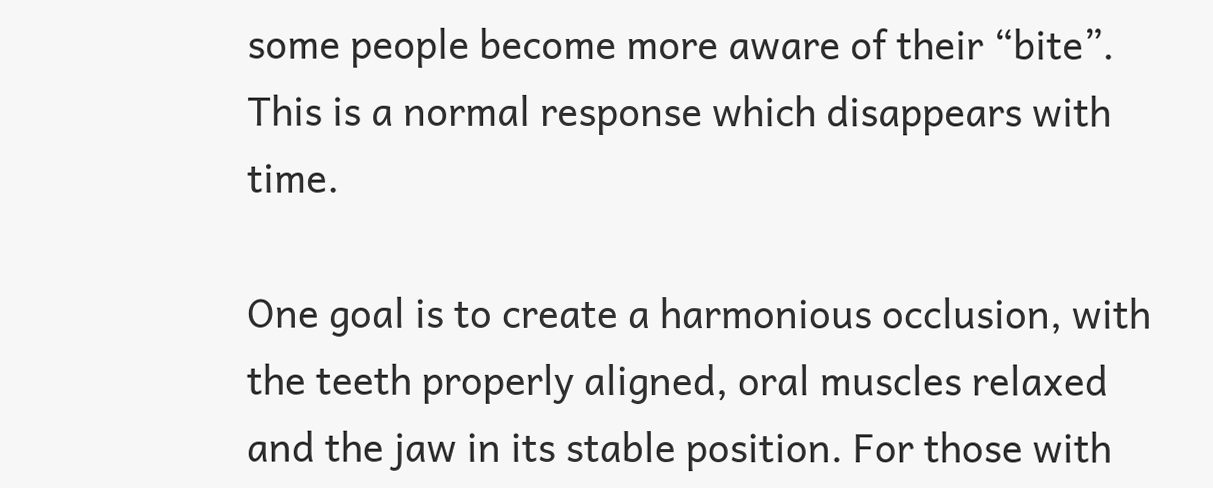some people become more aware of their “bite”. This is a normal response which disappears with time.

One goal is to create a harmonious occlusion, with the teeth properly aligned, oral muscles relaxed and the jaw in its stable position. For those with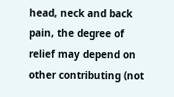head, neck and back pain, the degree of relief may depend on other contributing (not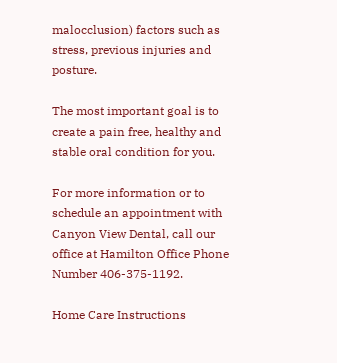malocclusion) factors such as stress, previous injuries and posture.

The most important goal is to create a pain free, healthy and stable oral condition for you.

For more information or to schedule an appointment with Canyon View Dental, call our office at Hamilton Office Phone Number 406-375-1192.

Home Care Instructions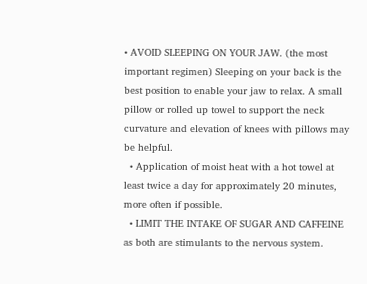• AVOID SLEEPING ON YOUR JAW. (the most important regimen) Sleeping on your back is the best position to enable your jaw to relax. A small pillow or rolled up towel to support the neck curvature and elevation of knees with pillows may be helpful.
  • Application of moist heat with a hot towel at least twice a day for approximately 20 minutes, more often if possible.
  • LIMIT THE INTAKE OF SUGAR AND CAFFEINE as both are stimulants to the nervous system.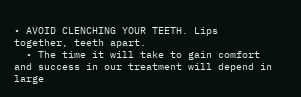• AVOID CLENCHING YOUR TEETH. Lips together, teeth apart.
  • The time it will take to gain comfort and success in our treatment will depend in large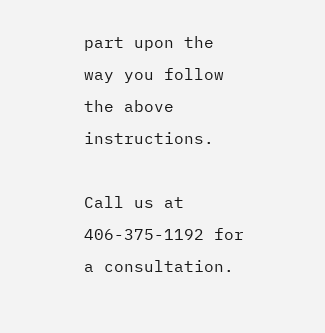part upon the way you follow the above instructions.

Call us at 406-375-1192 for a consultation.